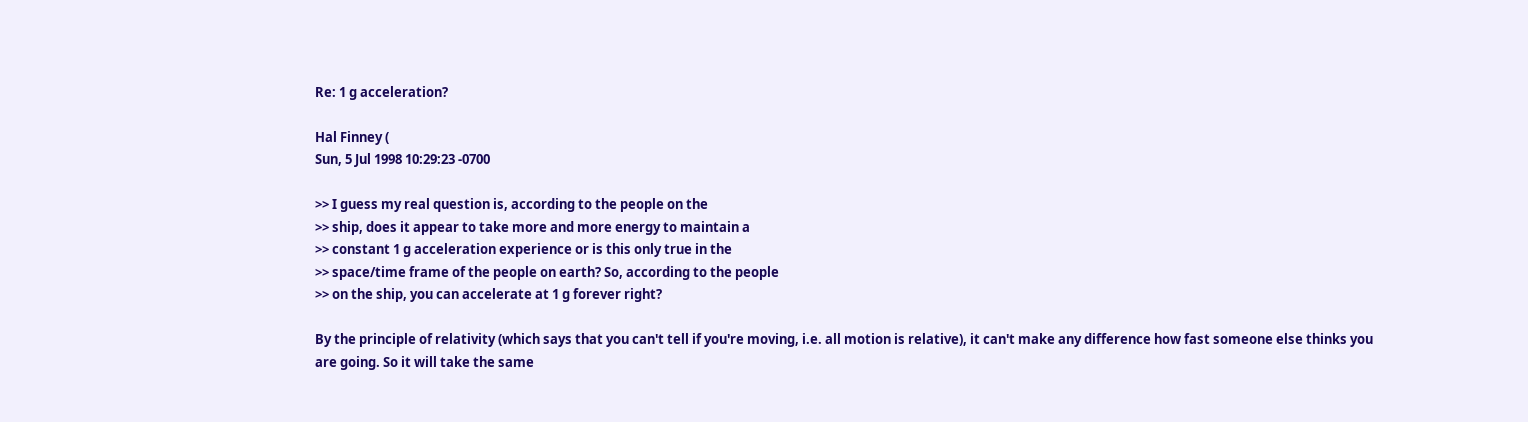Re: 1 g acceleration?

Hal Finney (
Sun, 5 Jul 1998 10:29:23 -0700

>> I guess my real question is, according to the people on the
>> ship, does it appear to take more and more energy to maintain a
>> constant 1 g acceleration experience or is this only true in the
>> space/time frame of the people on earth? So, according to the people
>> on the ship, you can accelerate at 1 g forever right?

By the principle of relativity (which says that you can't tell if you're moving, i.e. all motion is relative), it can't make any difference how fast someone else thinks you are going. So it will take the same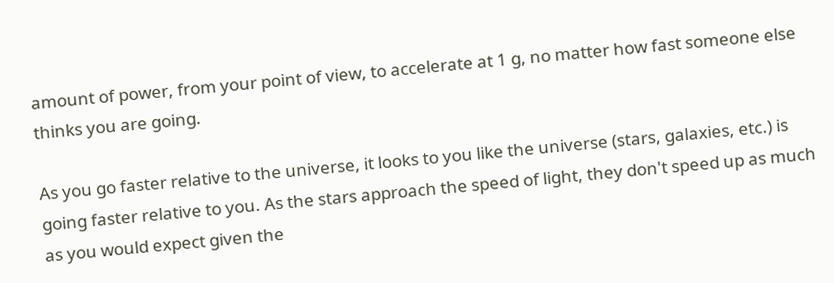amount of power, from your point of view, to accelerate at 1 g, no matter how fast someone else thinks you are going.

As you go faster relative to the universe, it looks to you like the universe (stars, galaxies, etc.) is going faster relative to you. As the stars approach the speed of light, they don't speed up as much as you would expect given the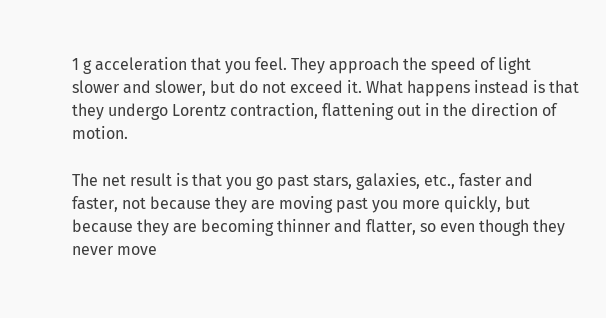1 g acceleration that you feel. They approach the speed of light slower and slower, but do not exceed it. What happens instead is that they undergo Lorentz contraction, flattening out in the direction of motion.

The net result is that you go past stars, galaxies, etc., faster and faster, not because they are moving past you more quickly, but because they are becoming thinner and flatter, so even though they never move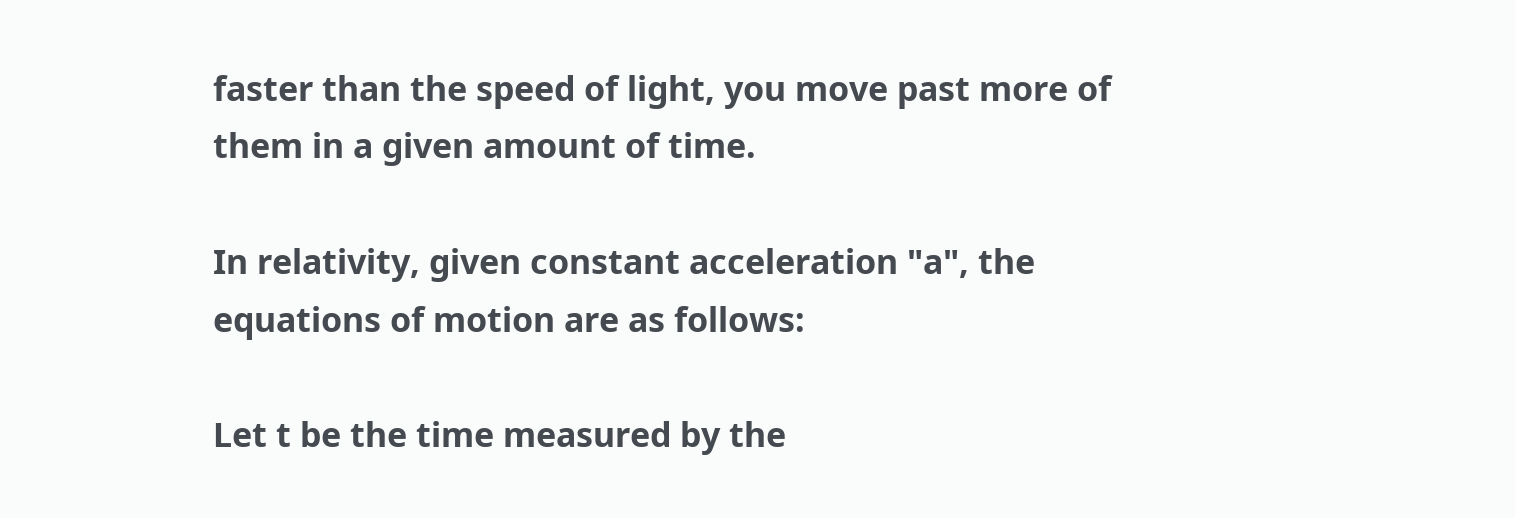faster than the speed of light, you move past more of them in a given amount of time.

In relativity, given constant acceleration "a", the equations of motion are as follows:

Let t be the time measured by the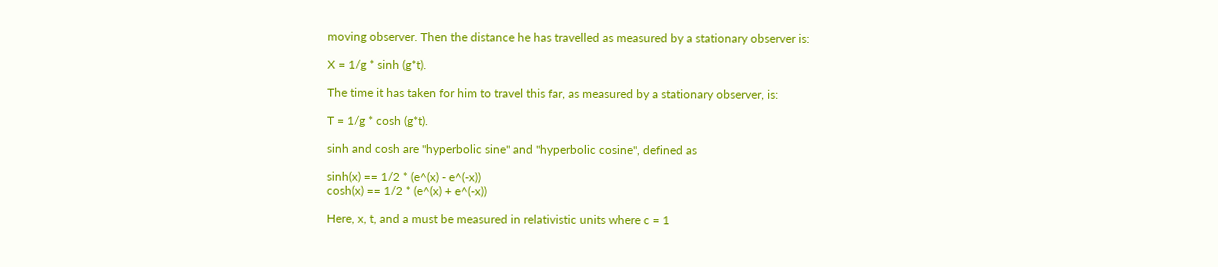moving observer. Then the distance he has travelled as measured by a stationary observer is:

X = 1/g * sinh (g*t).

The time it has taken for him to travel this far, as measured by a stationary observer, is:

T = 1/g * cosh (g*t).

sinh and cosh are "hyperbolic sine" and "hyperbolic cosine", defined as

sinh(x) == 1/2 * (e^(x) - e^(-x))
cosh(x) == 1/2 * (e^(x) + e^(-x))

Here, x, t, and a must be measured in relativistic units where c = 1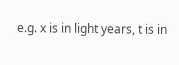e.g. x is in light years, t is in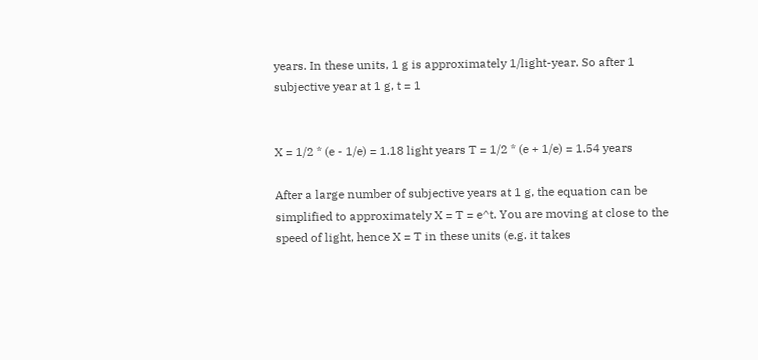years. In these units, 1 g is approximately 1/light-year. So after 1 subjective year at 1 g, t = 1


X = 1/2 * (e - 1/e) = 1.18 light years T = 1/2 * (e + 1/e) = 1.54 years

After a large number of subjective years at 1 g, the equation can be simplified to approximately X = T = e^t. You are moving at close to the speed of light, hence X = T in these units (e.g. it takes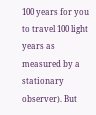100 years for you to travel 100 light years as measured by a stationary observer). But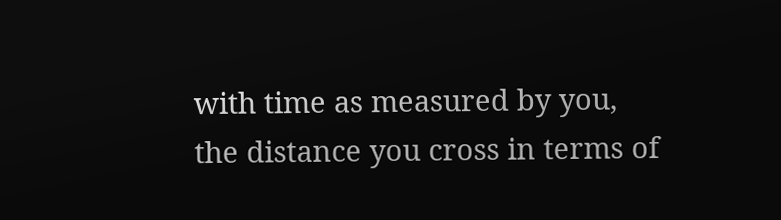with time as measured by you, the distance you cross in terms of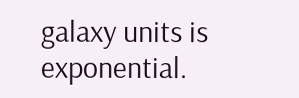galaxy units is exponential.